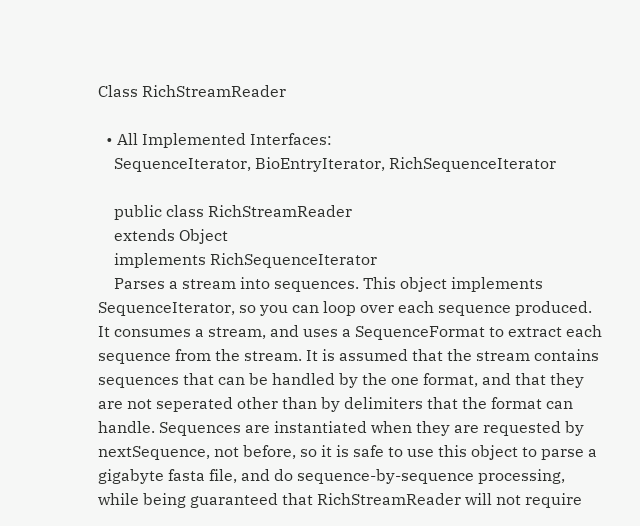Class RichStreamReader

  • All Implemented Interfaces:
    SequenceIterator, BioEntryIterator, RichSequenceIterator

    public class RichStreamReader
    extends Object
    implements RichSequenceIterator
    Parses a stream into sequences. This object implements SequenceIterator, so you can loop over each sequence produced. It consumes a stream, and uses a SequenceFormat to extract each sequence from the stream. It is assumed that the stream contains sequences that can be handled by the one format, and that they are not seperated other than by delimiters that the format can handle. Sequences are instantiated when they are requested by nextSequence, not before, so it is safe to use this object to parse a gigabyte fasta file, and do sequence-by-sequence processing, while being guaranteed that RichStreamReader will not require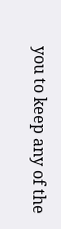you to keep any of the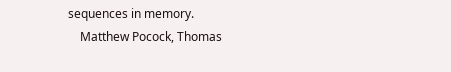sequences in memory.
    Matthew Pocock, Thomas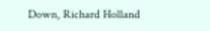Down, Richard Holland